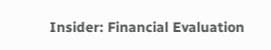Insider: Financial Evaluation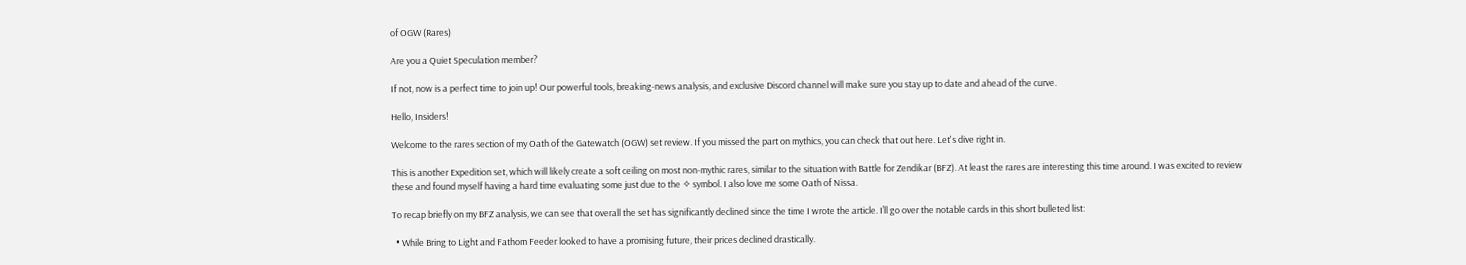of OGW (Rares)

Are you a Quiet Speculation member?

If not, now is a perfect time to join up! Our powerful tools, breaking-news analysis, and exclusive Discord channel will make sure you stay up to date and ahead of the curve.

Hello, Insiders!

Welcome to the rares section of my Oath of the Gatewatch (OGW) set review. If you missed the part on mythics, you can check that out here. Let's dive right in.

This is another Expedition set, which will likely create a soft ceiling on most non-mythic rares, similar to the situation with Battle for Zendikar (BFZ). At least the rares are interesting this time around. I was excited to review these and found myself having a hard time evaluating some just due to the ✧ symbol. I also love me some Oath of Nissa.

To recap briefly on my BFZ analysis, we can see that overall the set has significantly declined since the time I wrote the article. I’ll go over the notable cards in this short bulleted list:

  • While Bring to Light and Fathom Feeder looked to have a promising future, their prices declined drastically.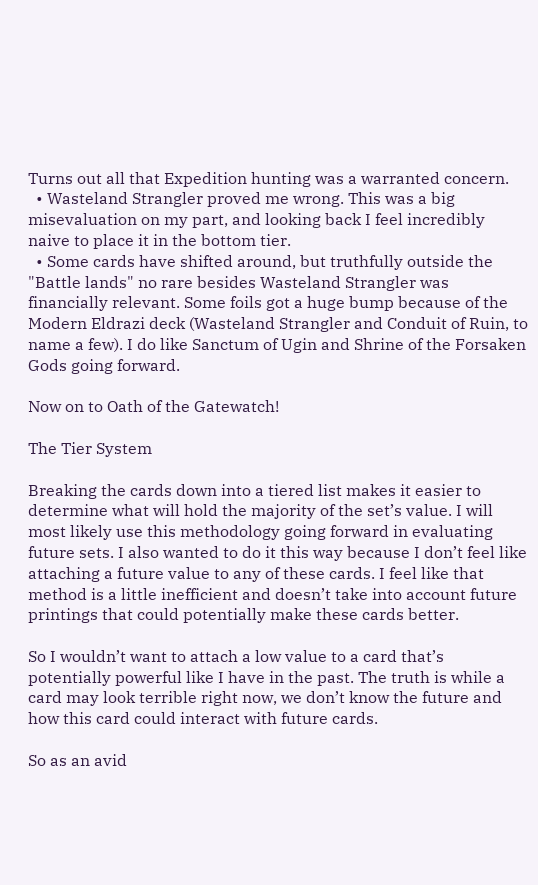Turns out all that Expedition hunting was a warranted concern.
  • Wasteland Strangler proved me wrong. This was a big misevaluation on my part, and looking back I feel incredibly naive to place it in the bottom tier.
  • Some cards have shifted around, but truthfully outside the "Battle lands" no rare besides Wasteland Strangler was financially relevant. Some foils got a huge bump because of the Modern Eldrazi deck (Wasteland Strangler and Conduit of Ruin, to name a few). I do like Sanctum of Ugin and Shrine of the Forsaken Gods going forward.

Now on to Oath of the Gatewatch!

The Tier System

Breaking the cards down into a tiered list makes it easier to determine what will hold the majority of the set’s value. I will most likely use this methodology going forward in evaluating future sets. I also wanted to do it this way because I don’t feel like attaching a future value to any of these cards. I feel like that method is a little inefficient and doesn’t take into account future printings that could potentially make these cards better.

So I wouldn’t want to attach a low value to a card that’s potentially powerful like I have in the past. The truth is while a card may look terrible right now, we don’t know the future and how this card could interact with future cards.

So as an avid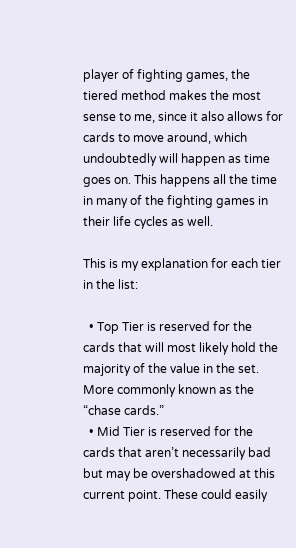player of fighting games, the tiered method makes the most sense to me, since it also allows for cards to move around, which undoubtedly will happen as time goes on. This happens all the time in many of the fighting games in their life cycles as well.

This is my explanation for each tier in the list:

  • Top Tier is reserved for the cards that will most likely hold the majority of the value in the set. More commonly known as the “chase cards.”
  • Mid Tier is reserved for the cards that aren’t necessarily bad but may be overshadowed at this current point. These could easily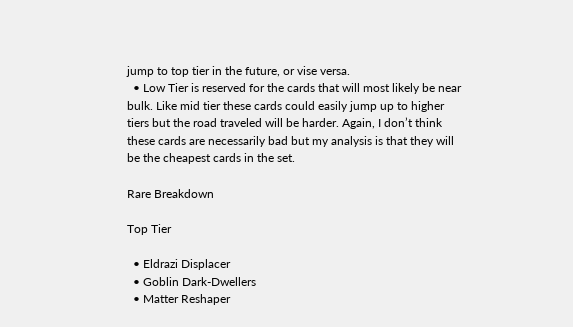jump to top tier in the future, or vise versa.
  • Low Tier is reserved for the cards that will most likely be near bulk. Like mid tier these cards could easily jump up to higher tiers but the road traveled will be harder. Again, I don’t think these cards are necessarily bad but my analysis is that they will be the cheapest cards in the set.

Rare Breakdown

Top Tier

  • Eldrazi Displacer
  • Goblin Dark-Dwellers
  • Matter Reshaper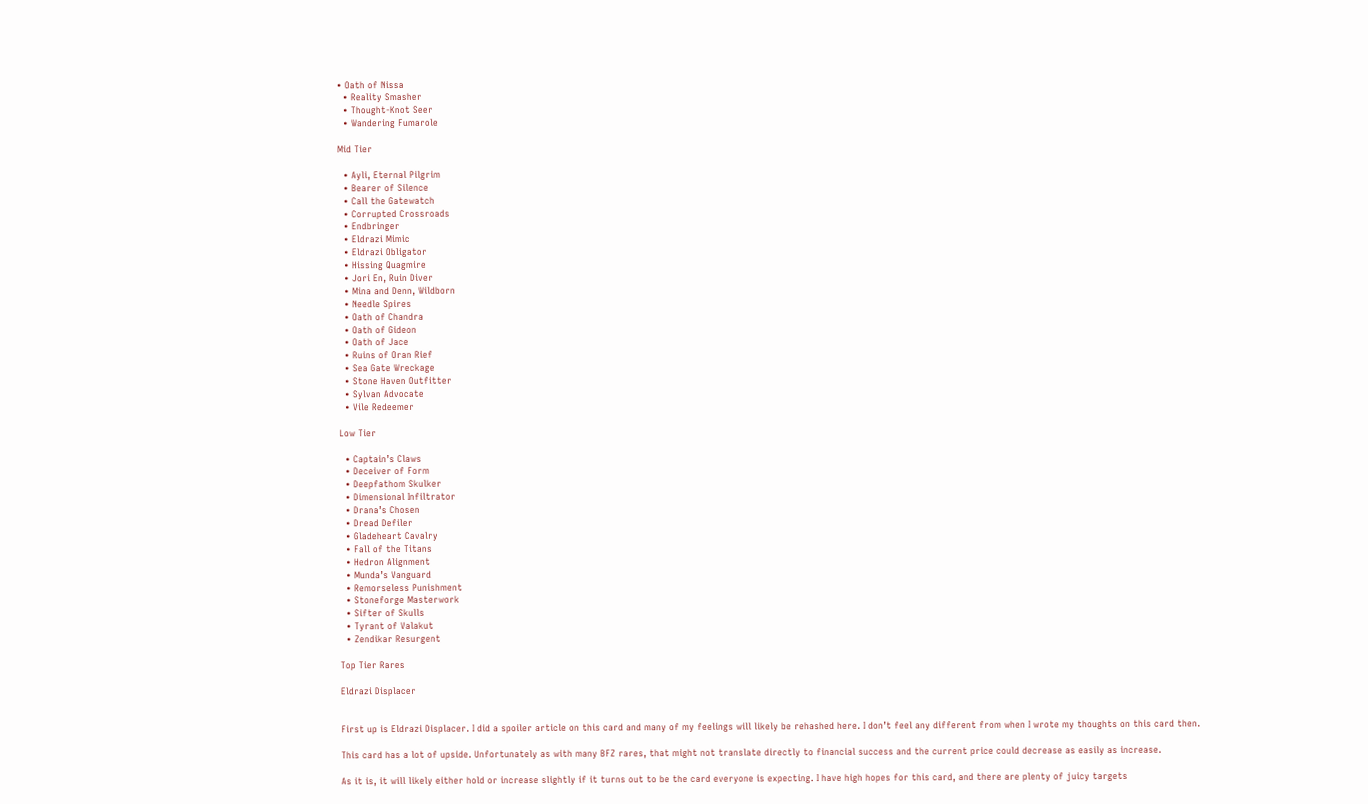• Oath of Nissa
  • Reality Smasher
  • Thought-Knot Seer
  • Wandering Fumarole

Mid Tier

  • Ayli, Eternal Pilgrim
  • Bearer of Silence
  • Call the Gatewatch
  • Corrupted Crossroads
  • Endbringer
  • Eldrazi Mimic
  • Eldrazi Obligator
  • Hissing Quagmire
  • Jori En, Ruin Diver
  • Mina and Denn, Wildborn
  • Needle Spires
  • Oath of Chandra
  • Oath of Gideon
  • Oath of Jace
  • Ruins of Oran Rief
  • Sea Gate Wreckage
  • Stone Haven Outfitter
  • Sylvan Advocate
  • Vile Redeemer

Low Tier

  • Captain’s Claws
  • Deceiver of Form
  • Deepfathom Skulker
  • Dimensional Infiltrator
  • Drana’s Chosen
  • Dread Defiler
  • Gladeheart Cavalry
  • Fall of the Titans
  • Hedron Alignment
  • Munda’s Vanguard
  • Remorseless Punishment
  • Stoneforge Masterwork
  • Sifter of Skulls
  • Tyrant of Valakut
  • Zendikar Resurgent

Top Tier Rares

Eldrazi Displacer


First up is Eldrazi Displacer. I did a spoiler article on this card and many of my feelings will likely be rehashed here. I don’t feel any different from when I wrote my thoughts on this card then.

This card has a lot of upside. Unfortunately as with many BFZ rares, that might not translate directly to financial success and the current price could decrease as easily as increase.

As it is, it will likely either hold or increase slightly if it turns out to be the card everyone is expecting. I have high hopes for this card, and there are plenty of juicy targets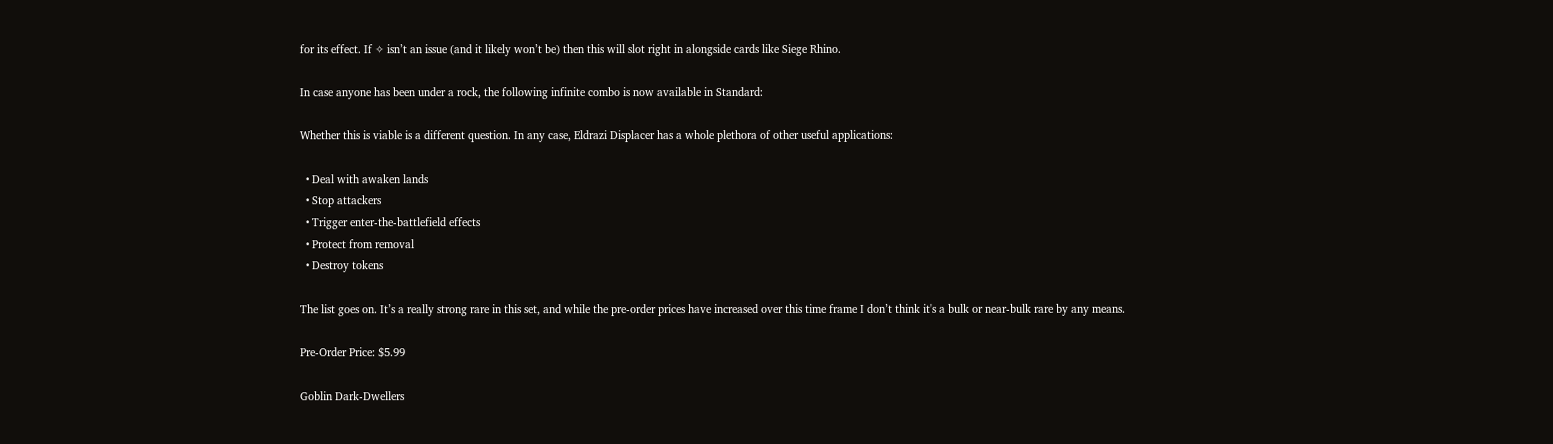for its effect. If ✧ isn’t an issue (and it likely won’t be) then this will slot right in alongside cards like Siege Rhino.

In case anyone has been under a rock, the following infinite combo is now available in Standard:

Whether this is viable is a different question. In any case, Eldrazi Displacer has a whole plethora of other useful applications:

  • Deal with awaken lands
  • Stop attackers
  • Trigger enter-the-battlefield effects
  • Protect from removal
  • Destroy tokens

The list goes on. It’s a really strong rare in this set, and while the pre-order prices have increased over this time frame I don’t think it's a bulk or near-bulk rare by any means.

Pre-Order Price: $5.99

Goblin Dark-Dwellers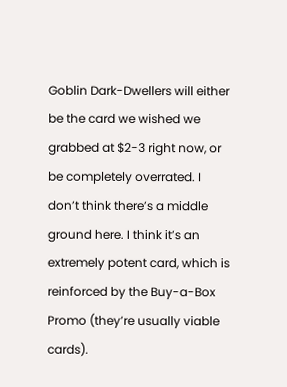Goblin Dark-Dwellers will either be the card we wished we grabbed at $2-3 right now, or be completely overrated. I don’t think there’s a middle ground here. I think it’s an extremely potent card, which is reinforced by the Buy-a-Box Promo (they’re usually viable cards).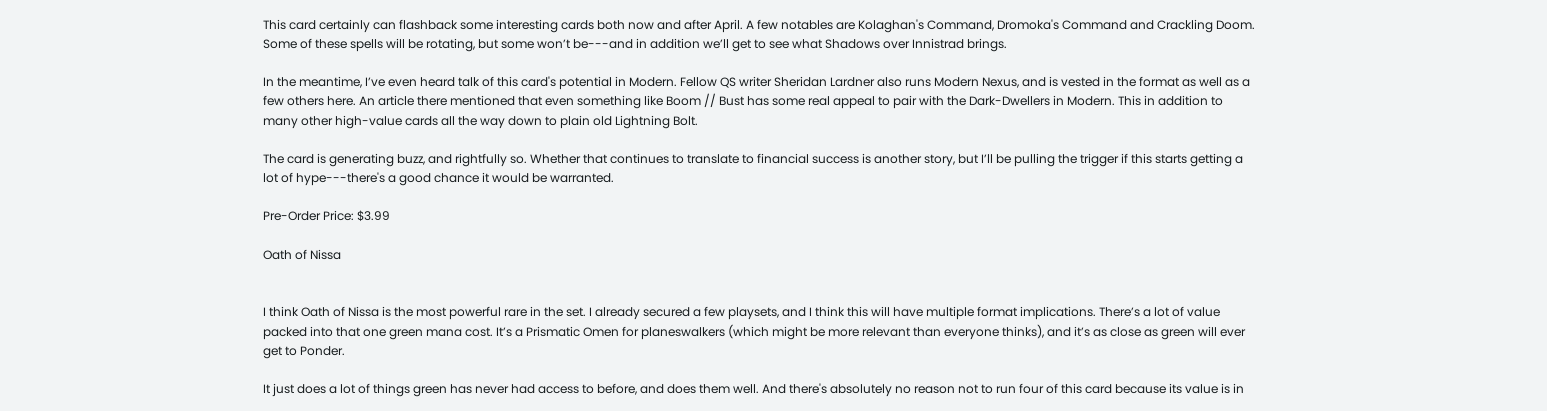This card certainly can flashback some interesting cards both now and after April. A few notables are Kolaghan's Command, Dromoka's Command and Crackling Doom. Some of these spells will be rotating, but some won’t be---and in addition we’ll get to see what Shadows over Innistrad brings.

In the meantime, I’ve even heard talk of this card's potential in Modern. Fellow QS writer Sheridan Lardner also runs Modern Nexus, and is vested in the format as well as a few others here. An article there mentioned that even something like Boom // Bust has some real appeal to pair with the Dark-Dwellers in Modern. This in addition to many other high-value cards all the way down to plain old Lightning Bolt.

The card is generating buzz, and rightfully so. Whether that continues to translate to financial success is another story, but I’ll be pulling the trigger if this starts getting a lot of hype---there's a good chance it would be warranted.

Pre-Order Price: $3.99

Oath of Nissa


I think Oath of Nissa is the most powerful rare in the set. I already secured a few playsets, and I think this will have multiple format implications. There’s a lot of value packed into that one green mana cost. It’s a Prismatic Omen for planeswalkers (which might be more relevant than everyone thinks), and it’s as close as green will ever get to Ponder.

It just does a lot of things green has never had access to before, and does them well. And there's absolutely no reason not to run four of this card because its value is in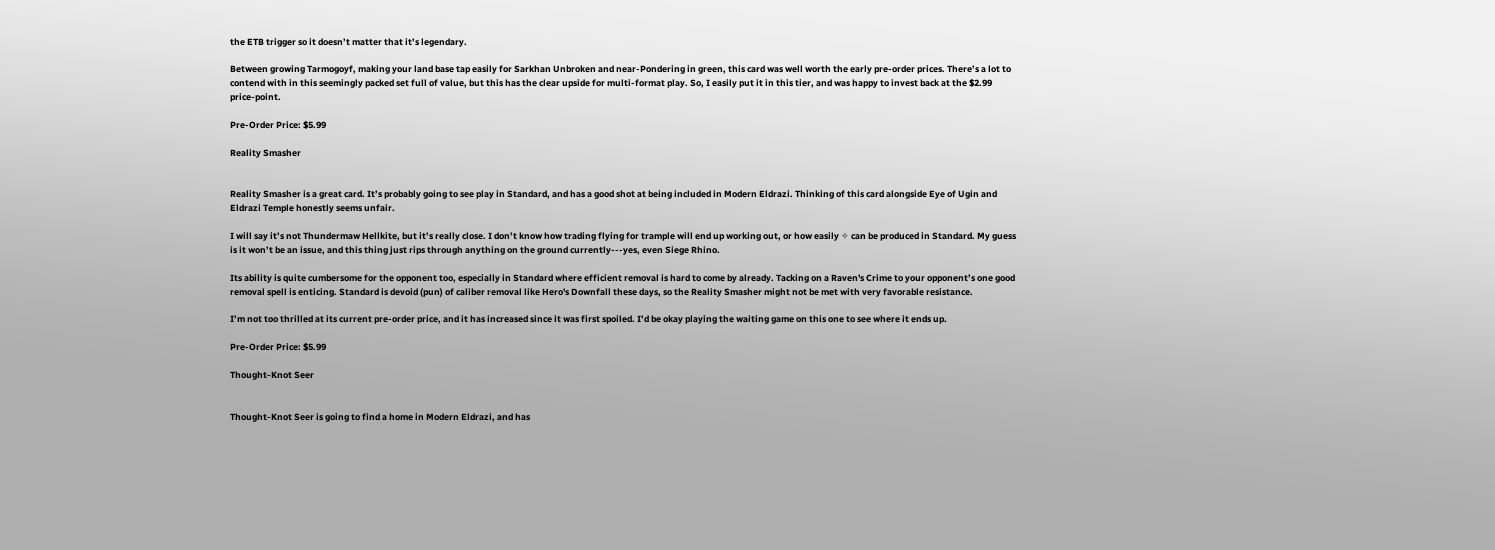the ETB trigger so it doesn’t matter that it’s legendary.

Between growing Tarmogoyf, making your land base tap easily for Sarkhan Unbroken and near-Pondering in green, this card was well worth the early pre-order prices. There’s a lot to contend with in this seemingly packed set full of value, but this has the clear upside for multi-format play. So, I easily put it in this tier, and was happy to invest back at the $2.99 price-point.

Pre-Order Price: $5.99

Reality Smasher


Reality Smasher is a great card. It’s probably going to see play in Standard, and has a good shot at being included in Modern Eldrazi. Thinking of this card alongside Eye of Ugin and Eldrazi Temple honestly seems unfair.

I will say it’s not Thundermaw Hellkite, but it’s really close. I don’t know how trading flying for trample will end up working out, or how easily ✧ can be produced in Standard. My guess is it won’t be an issue, and this thing just rips through anything on the ground currently---yes, even Siege Rhino.

Its ability is quite cumbersome for the opponent too, especially in Standard where efficient removal is hard to come by already. Tacking on a Raven's Crime to your opponent’s one good removal spell is enticing. Standard is devoid (pun) of caliber removal like Hero's Downfall these days, so the Reality Smasher might not be met with very favorable resistance.

I’m not too thrilled at its current pre-order price, and it has increased since it was first spoiled. I’d be okay playing the waiting game on this one to see where it ends up.

Pre-Order Price: $5.99

Thought-Knot Seer


Thought-Knot Seer is going to find a home in Modern Eldrazi, and has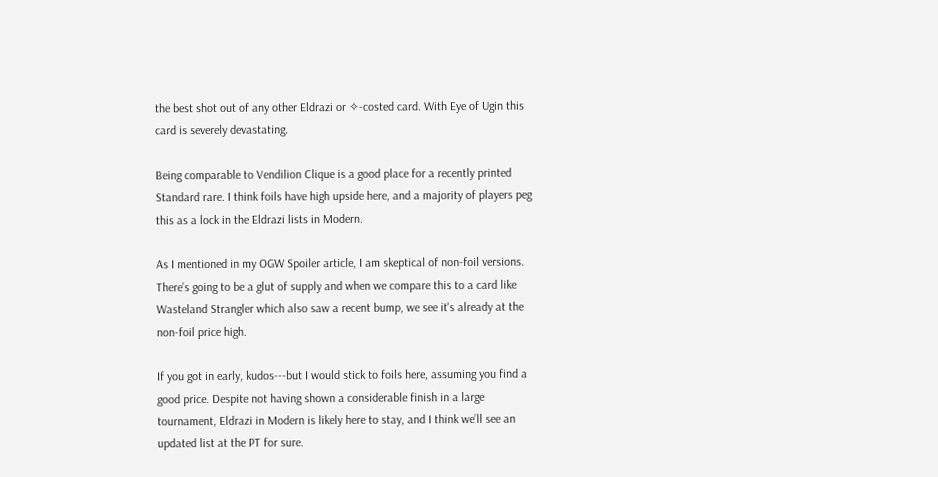the best shot out of any other Eldrazi or ✧-costed card. With Eye of Ugin this card is severely devastating.

Being comparable to Vendilion Clique is a good place for a recently printed Standard rare. I think foils have high upside here, and a majority of players peg this as a lock in the Eldrazi lists in Modern.

As I mentioned in my OGW Spoiler article, I am skeptical of non-foil versions. There’s going to be a glut of supply and when we compare this to a card like Wasteland Strangler which also saw a recent bump, we see it's already at the non-foil price high.

If you got in early, kudos---but I would stick to foils here, assuming you find a good price. Despite not having shown a considerable finish in a large tournament, Eldrazi in Modern is likely here to stay, and I think we’ll see an updated list at the PT for sure.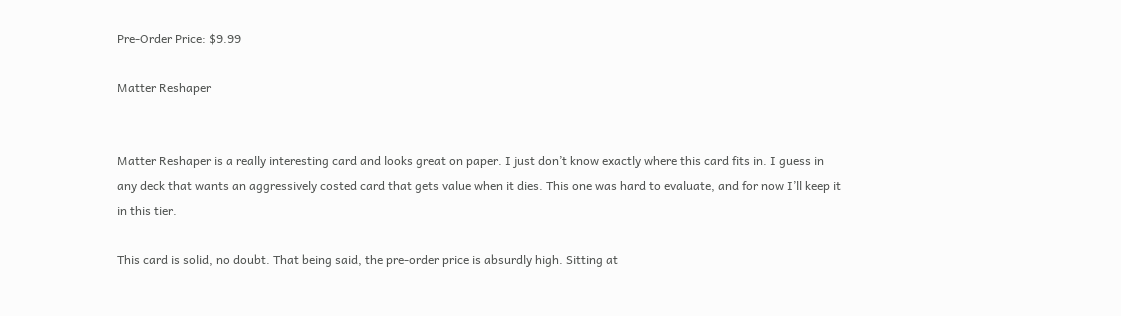Pre-Order Price: $9.99

Matter Reshaper


Matter Reshaper is a really interesting card and looks great on paper. I just don’t know exactly where this card fits in. I guess in any deck that wants an aggressively costed card that gets value when it dies. This one was hard to evaluate, and for now I’ll keep it in this tier.

This card is solid, no doubt. That being said, the pre-order price is absurdly high. Sitting at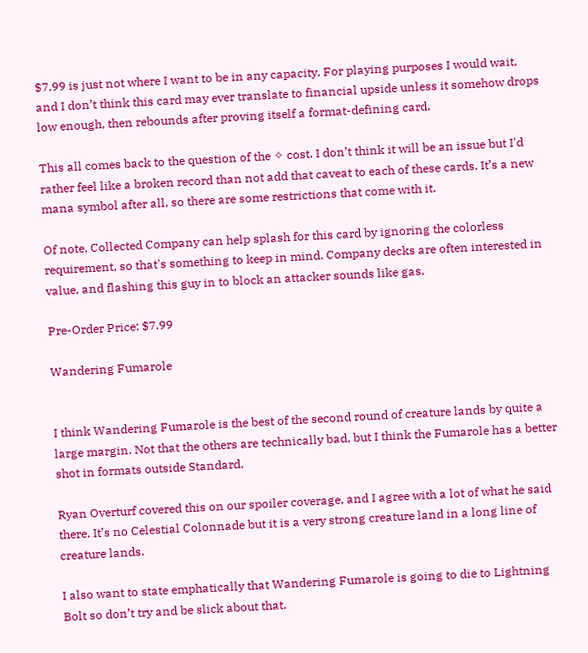$7.99 is just not where I want to be in any capacity. For playing purposes I would wait, and I don’t think this card may ever translate to financial upside unless it somehow drops low enough, then rebounds after proving itself a format-defining card.

This all comes back to the question of the ✧ cost. I don’t think it will be an issue but I'd rather feel like a broken record than not add that caveat to each of these cards. It’s a new mana symbol after all, so there are some restrictions that come with it.

Of note, Collected Company can help splash for this card by ignoring the colorless requirement, so that's something to keep in mind. Company decks are often interested in value, and flashing this guy in to block an attacker sounds like gas.

Pre-Order Price: $7.99

Wandering Fumarole


I think Wandering Fumarole is the best of the second round of creature lands by quite a large margin. Not that the others are technically bad, but I think the Fumarole has a better shot in formats outside Standard.

Ryan Overturf covered this on our spoiler coverage, and I agree with a lot of what he said there. It’s no Celestial Colonnade but it is a very strong creature land in a long line of creature lands.

I also want to state emphatically that Wandering Fumarole is going to die to Lightning Bolt so don’t try and be slick about that.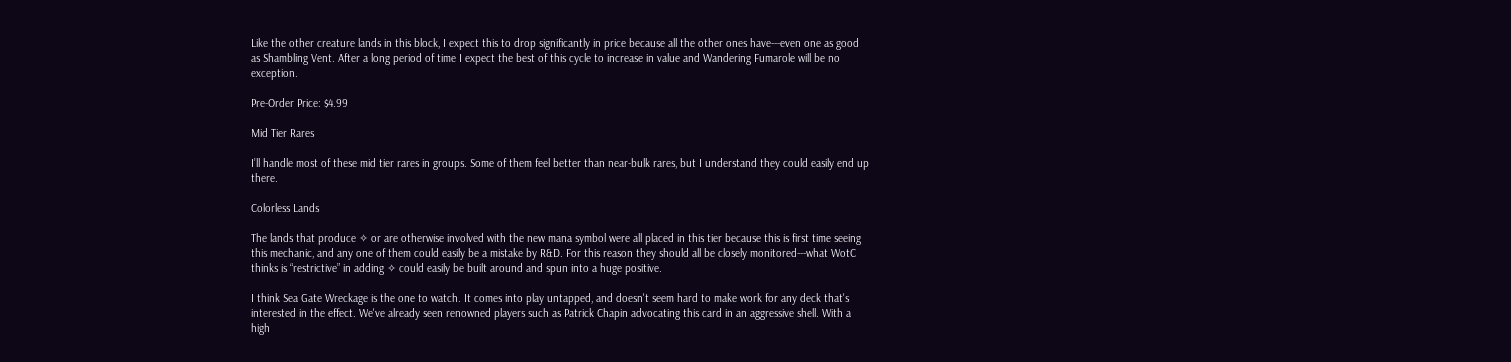Like the other creature lands in this block, I expect this to drop significantly in price because all the other ones have---even one as good as Shambling Vent. After a long period of time I expect the best of this cycle to increase in value and Wandering Fumarole will be no exception.

Pre-Order Price: $4.99

Mid Tier Rares

I’ll handle most of these mid tier rares in groups. Some of them feel better than near-bulk rares, but I understand they could easily end up there.

Colorless Lands

The lands that produce ✧ or are otherwise involved with the new mana symbol were all placed in this tier because this is first time seeing this mechanic, and any one of them could easily be a mistake by R&D. For this reason they should all be closely monitored---what WotC thinks is “restrictive” in adding ✧ could easily be built around and spun into a huge positive.

I think Sea Gate Wreckage is the one to watch. It comes into play untapped, and doesn't seem hard to make work for any deck that's interested in the effect. We've already seen renowned players such as Patrick Chapin advocating this card in an aggressive shell. With a high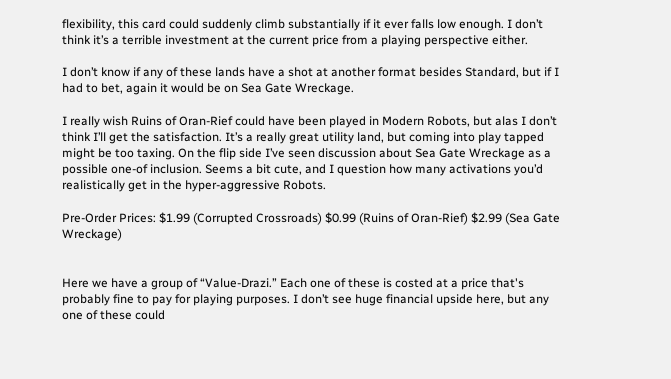flexibility, this card could suddenly climb substantially if it ever falls low enough. I don’t think it’s a terrible investment at the current price from a playing perspective either.

I don’t know if any of these lands have a shot at another format besides Standard, but if I had to bet, again it would be on Sea Gate Wreckage.

I really wish Ruins of Oran-Rief could have been played in Modern Robots, but alas I don’t think I’ll get the satisfaction. It’s a really great utility land, but coming into play tapped might be too taxing. On the flip side I’ve seen discussion about Sea Gate Wreckage as a possible one-of inclusion. Seems a bit cute, and I question how many activations you’d realistically get in the hyper-aggressive Robots.

Pre-Order Prices: $1.99 (Corrupted Crossroads) $0.99 (Ruins of Oran-Rief) $2.99 (Sea Gate Wreckage)


Here we have a group of “Value-Drazi.” Each one of these is costed at a price that's probably fine to pay for playing purposes. I don’t see huge financial upside here, but any one of these could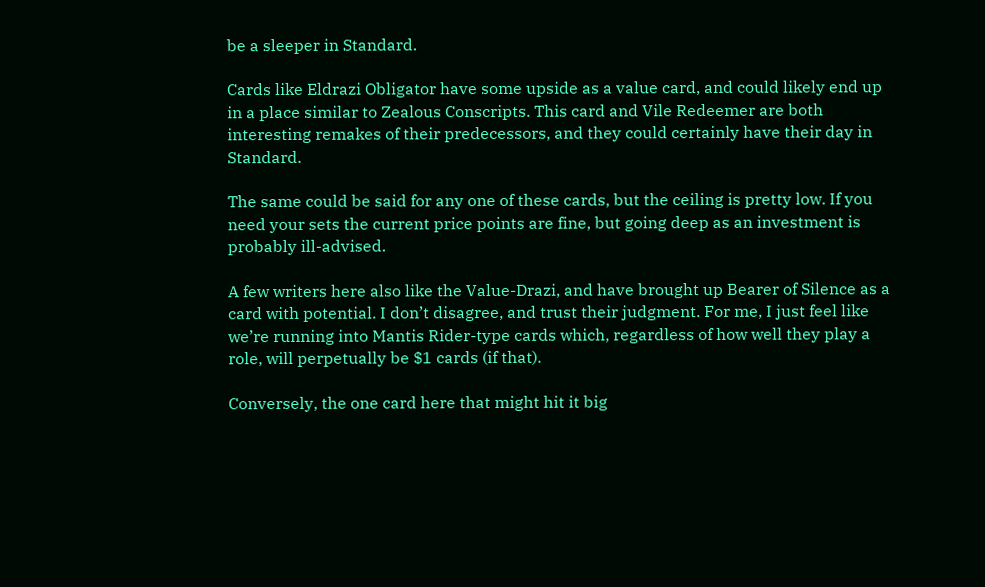be a sleeper in Standard.

Cards like Eldrazi Obligator have some upside as a value card, and could likely end up in a place similar to Zealous Conscripts. This card and Vile Redeemer are both interesting remakes of their predecessors, and they could certainly have their day in Standard.

The same could be said for any one of these cards, but the ceiling is pretty low. If you need your sets the current price points are fine, but going deep as an investment is probably ill-advised.

A few writers here also like the Value-Drazi, and have brought up Bearer of Silence as a card with potential. I don’t disagree, and trust their judgment. For me, I just feel like we’re running into Mantis Rider-type cards which, regardless of how well they play a role, will perpetually be $1 cards (if that).

Conversely, the one card here that might hit it big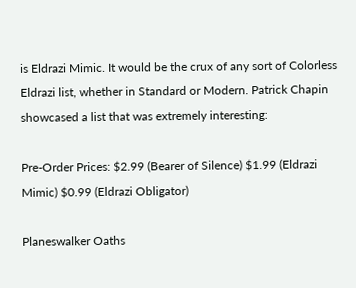is Eldrazi Mimic. It would be the crux of any sort of Colorless Eldrazi list, whether in Standard or Modern. Patrick Chapin showcased a list that was extremely interesting:

Pre-Order Prices: $2.99 (Bearer of Silence) $1.99 (Eldrazi Mimic) $0.99 (Eldrazi Obligator)

Planeswalker Oaths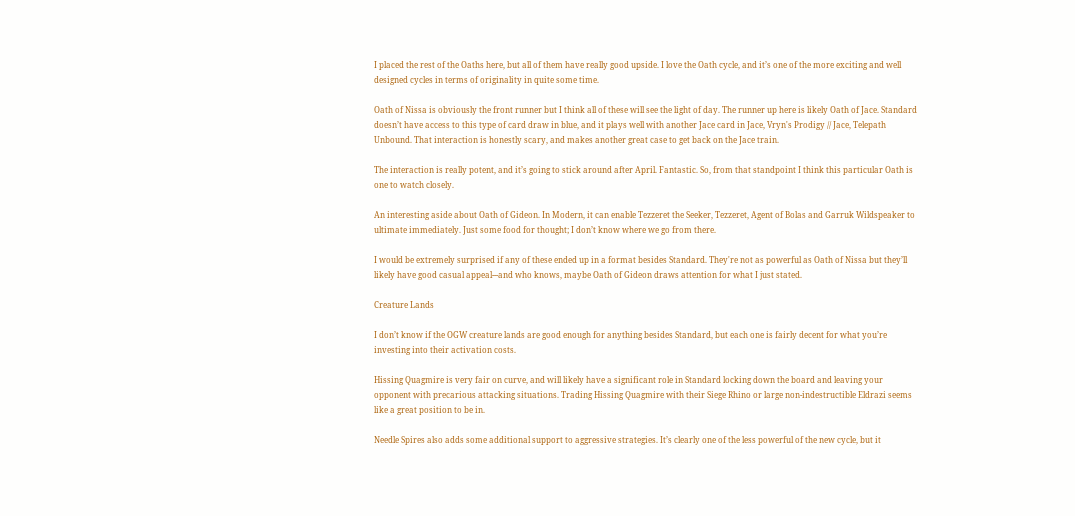I placed the rest of the Oaths here, but all of them have really good upside. I love the Oath cycle, and it’s one of the more exciting and well designed cycles in terms of originality in quite some time.

Oath of Nissa is obviously the front runner but I think all of these will see the light of day. The runner up here is likely Oath of Jace. Standard doesn’t have access to this type of card draw in blue, and it plays well with another Jace card in Jace, Vryn's Prodigy // Jace, Telepath Unbound. That interaction is honestly scary, and makes another great case to get back on the Jace train.

The interaction is really potent, and it’s going to stick around after April. Fantastic. So, from that standpoint I think this particular Oath is one to watch closely.

An interesting aside about Oath of Gideon. In Modern, it can enable Tezzeret the Seeker, Tezzeret, Agent of Bolas and Garruk Wildspeaker to ultimate immediately. Just some food for thought; I don’t know where we go from there.

I would be extremely surprised if any of these ended up in a format besides Standard. They're not as powerful as Oath of Nissa but they’ll likely have good casual appeal---and who knows, maybe Oath of Gideon draws attention for what I just stated.

Creature Lands

I don’t know if the OGW creature lands are good enough for anything besides Standard, but each one is fairly decent for what you’re investing into their activation costs.

Hissing Quagmire is very fair on curve, and will likely have a significant role in Standard locking down the board and leaving your opponent with precarious attacking situations. Trading Hissing Quagmire with their Siege Rhino or large non-indestructible Eldrazi seems like a great position to be in.

Needle Spires also adds some additional support to aggressive strategies. It’s clearly one of the less powerful of the new cycle, but it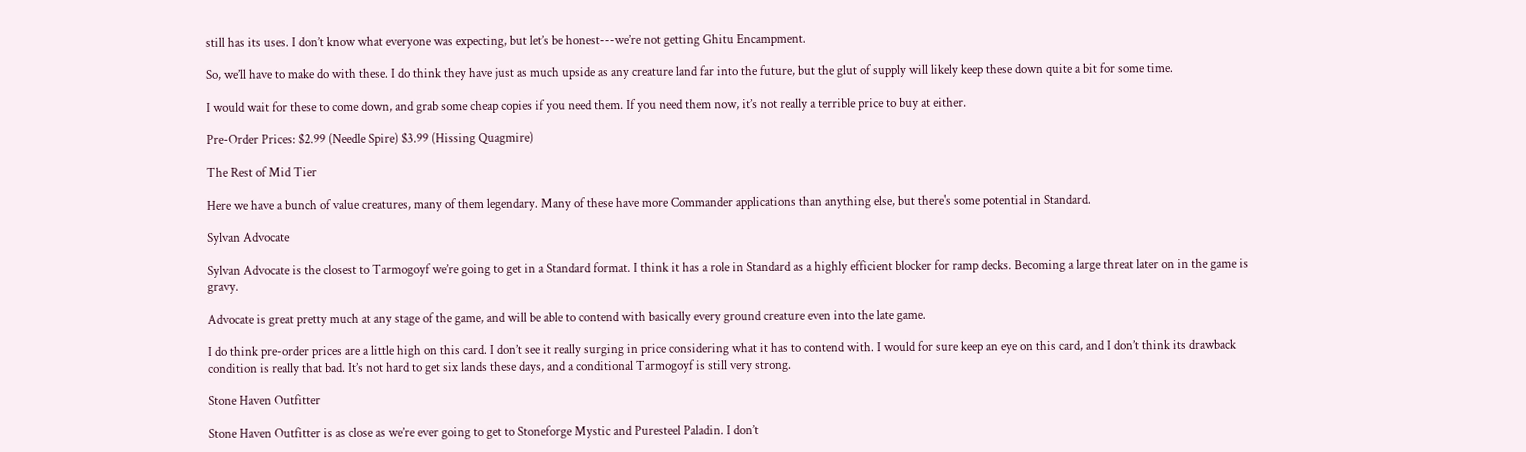still has its uses. I don’t know what everyone was expecting, but let’s be honest---we’re not getting Ghitu Encampment.

So, we’ll have to make do with these. I do think they have just as much upside as any creature land far into the future, but the glut of supply will likely keep these down quite a bit for some time.

I would wait for these to come down, and grab some cheap copies if you need them. If you need them now, it’s not really a terrible price to buy at either.

Pre-Order Prices: $2.99 (Needle Spire) $3.99 (Hissing Quagmire)

The Rest of Mid Tier

Here we have a bunch of value creatures, many of them legendary. Many of these have more Commander applications than anything else, but there's some potential in Standard.

Sylvan Advocate

Sylvan Advocate is the closest to Tarmogoyf we’re going to get in a Standard format. I think it has a role in Standard as a highly efficient blocker for ramp decks. Becoming a large threat later on in the game is gravy.

Advocate is great pretty much at any stage of the game, and will be able to contend with basically every ground creature even into the late game.

I do think pre-order prices are a little high on this card. I don’t see it really surging in price considering what it has to contend with. I would for sure keep an eye on this card, and I don’t think its drawback condition is really that bad. It’s not hard to get six lands these days, and a conditional Tarmogoyf is still very strong.

Stone Haven Outfitter

Stone Haven Outfitter is as close as we’re ever going to get to Stoneforge Mystic and Puresteel Paladin. I don’t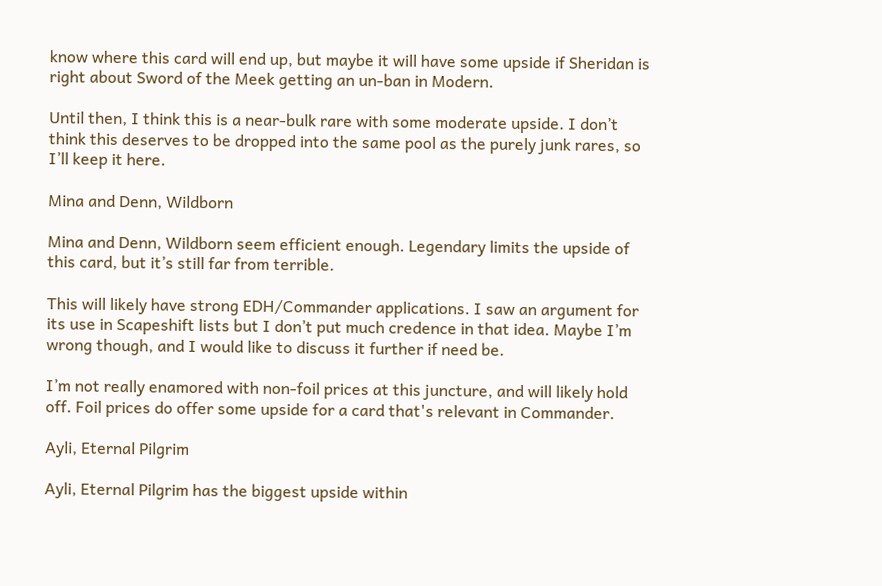know where this card will end up, but maybe it will have some upside if Sheridan is right about Sword of the Meek getting an un-ban in Modern.

Until then, I think this is a near-bulk rare with some moderate upside. I don’t think this deserves to be dropped into the same pool as the purely junk rares, so I’ll keep it here.

Mina and Denn, Wildborn

Mina and Denn, Wildborn seem efficient enough. Legendary limits the upside of this card, but it’s still far from terrible.

This will likely have strong EDH/Commander applications. I saw an argument for its use in Scapeshift lists but I don’t put much credence in that idea. Maybe I’m wrong though, and I would like to discuss it further if need be.

I’m not really enamored with non-foil prices at this juncture, and will likely hold off. Foil prices do offer some upside for a card that's relevant in Commander.

Ayli, Eternal Pilgrim

Ayli, Eternal Pilgrim has the biggest upside within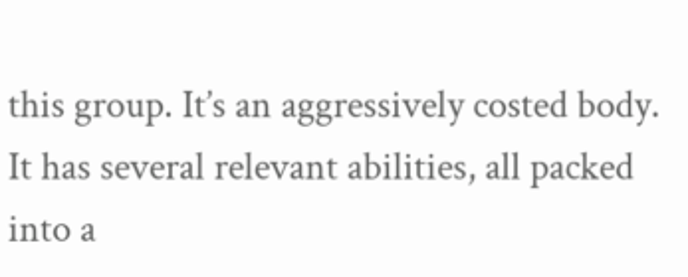this group. It’s an aggressively costed body. It has several relevant abilities, all packed into a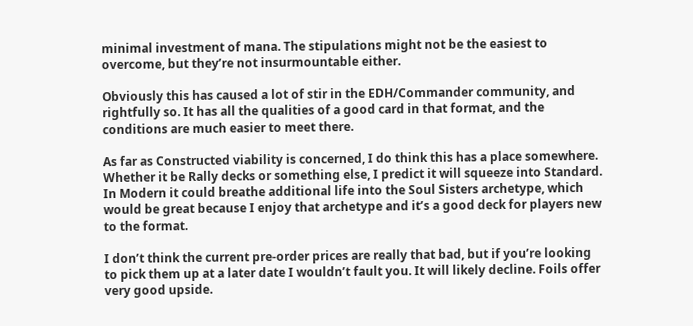minimal investment of mana. The stipulations might not be the easiest to overcome, but they’re not insurmountable either.

Obviously this has caused a lot of stir in the EDH/Commander community, and rightfully so. It has all the qualities of a good card in that format, and the conditions are much easier to meet there.

As far as Constructed viability is concerned, I do think this has a place somewhere. Whether it be Rally decks or something else, I predict it will squeeze into Standard. In Modern it could breathe additional life into the Soul Sisters archetype, which would be great because I enjoy that archetype and it’s a good deck for players new to the format.

I don’t think the current pre-order prices are really that bad, but if you’re looking to pick them up at a later date I wouldn’t fault you. It will likely decline. Foils offer very good upside.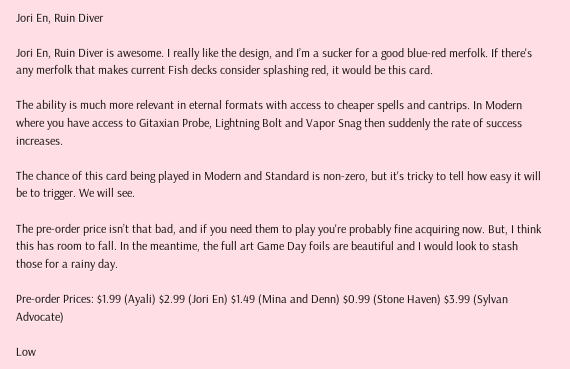Jori En, Ruin Diver

Jori En, Ruin Diver is awesome. I really like the design, and I’m a sucker for a good blue-red merfolk. If there's any merfolk that makes current Fish decks consider splashing red, it would be this card.

The ability is much more relevant in eternal formats with access to cheaper spells and cantrips. In Modern where you have access to Gitaxian Probe, Lightning Bolt and Vapor Snag then suddenly the rate of success increases.

The chance of this card being played in Modern and Standard is non-zero, but it's tricky to tell how easy it will be to trigger. We will see.

The pre-order price isn’t that bad, and if you need them to play you're probably fine acquiring now. But, I think this has room to fall. In the meantime, the full art Game Day foils are beautiful and I would look to stash those for a rainy day.

Pre-order Prices: $1.99 (Ayali) $2.99 (Jori En) $1.49 (Mina and Denn) $0.99 (Stone Haven) $3.99 (Sylvan Advocate)

Low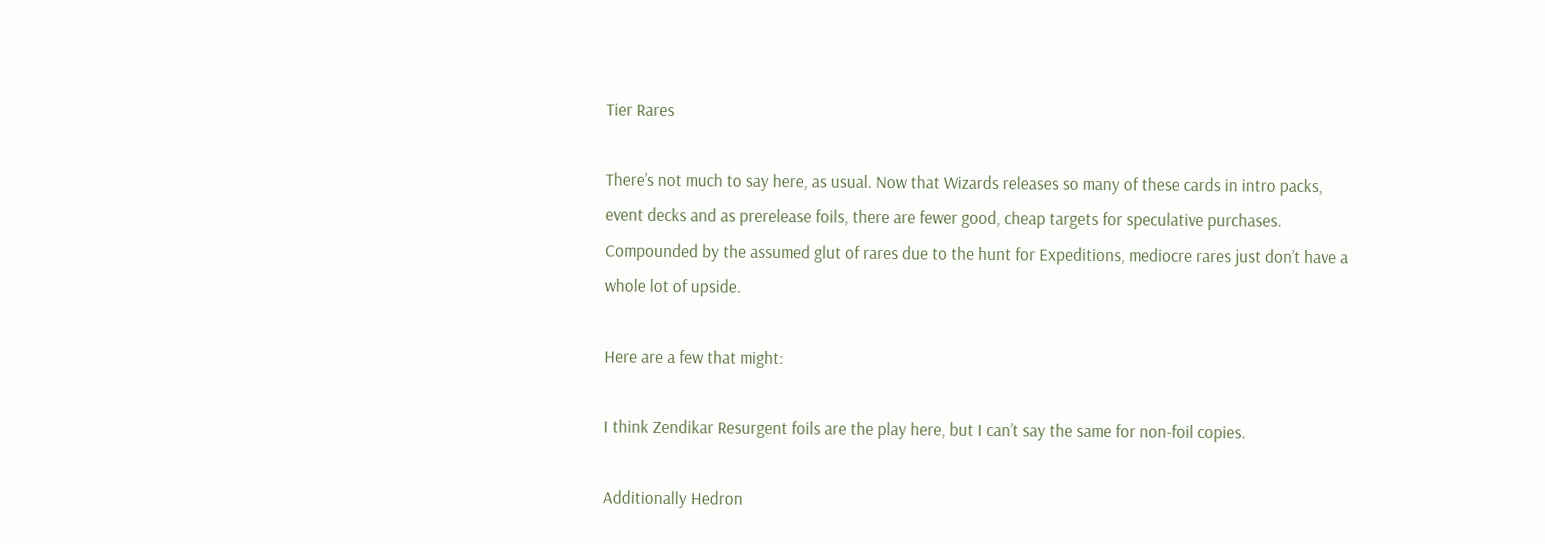Tier Rares

There’s not much to say here, as usual. Now that Wizards releases so many of these cards in intro packs, event decks and as prerelease foils, there are fewer good, cheap targets for speculative purchases. Compounded by the assumed glut of rares due to the hunt for Expeditions, mediocre rares just don’t have a whole lot of upside.

Here are a few that might:

I think Zendikar Resurgent foils are the play here, but I can’t say the same for non-foil copies.

Additionally Hedron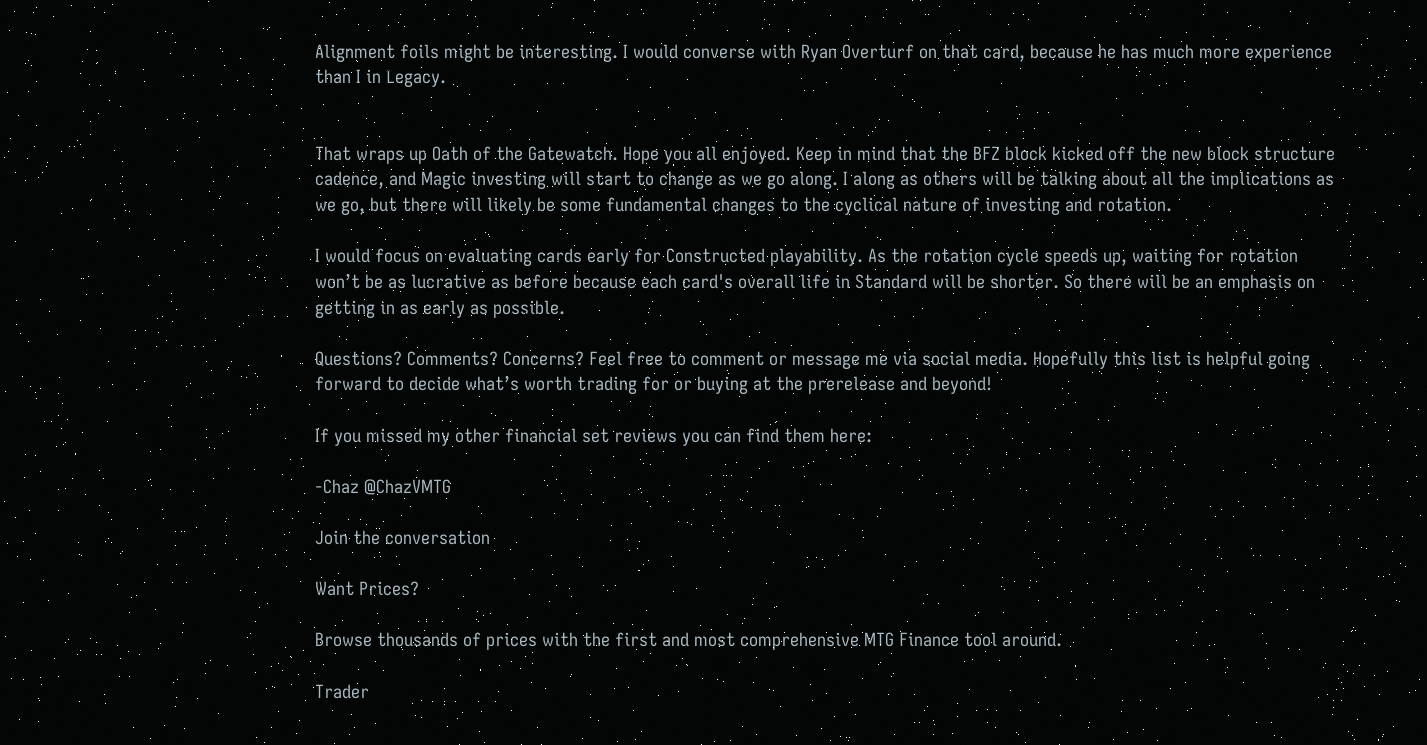Alignment foils might be interesting. I would converse with Ryan Overturf on that card, because he has much more experience than I in Legacy.


That wraps up Oath of the Gatewatch. Hope you all enjoyed. Keep in mind that the BFZ block kicked off the new block structure cadence, and Magic investing will start to change as we go along. I along as others will be talking about all the implications as we go, but there will likely be some fundamental changes to the cyclical nature of investing and rotation.

I would focus on evaluating cards early for Constructed playability. As the rotation cycle speeds up, waiting for rotation won’t be as lucrative as before because each card's overall life in Standard will be shorter. So there will be an emphasis on getting in as early as possible.

Questions? Comments? Concerns? Feel free to comment or message me via social media. Hopefully this list is helpful going forward to decide what’s worth trading for or buying at the prerelease and beyond!

If you missed my other financial set reviews you can find them here:

-Chaz @ChazVMTG

Join the conversation

Want Prices?

Browse thousands of prices with the first and most comprehensive MTG Finance tool around.

Trader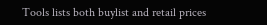Tools lists both buylist and retail prices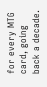for every MTG card, going back a decade.